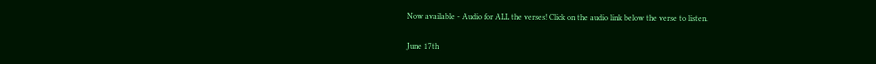Now available - Audio for ALL the verses! Click on the audio link below the verse to listen.

June 17th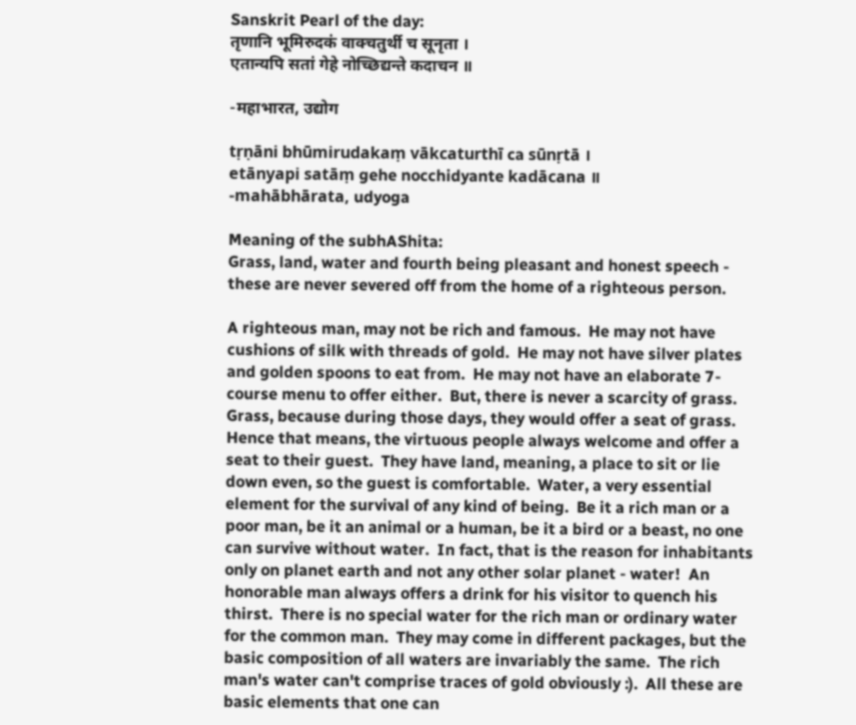Sanskrit Pearl of the day:
तृणानि भूमिरुदकं वाक्चतुर्थी च सूनृता ।
एतान्यपि सतां गेहे नोच्छिद्यन्ते कदाचन ॥

-महाभारत, उद्योग

tṛṇāni bhūmirudakaṃ vākcaturthī ca sūnṛtā ।
etānyapi satāṃ gehe nocchidyante kadācana ॥
-mahābhārata, udyoga

Meaning of the subhAShita:
Grass, land, water and fourth being pleasant and honest speech - these are never severed off from the home of a righteous person.

A righteous man, may not be rich and famous.  He may not have cushions of silk with threads of gold.  He may not have silver plates and golden spoons to eat from.  He may not have an elaborate 7-course menu to offer either.  But, there is never a scarcity of grass.  Grass, because during those days, they would offer a seat of grass.  Hence that means, the virtuous people always welcome and offer a seat to their guest.  They have land, meaning, a place to sit or lie down even, so the guest is comfortable.  Water, a very essential element for the survival of any kind of being.  Be it a rich man or a poor man, be it an animal or a human, be it a bird or a beast, no one can survive without water.  In fact, that is the reason for inhabitants only on planet earth and not any other solar planet - water!  An honorable man always offers a drink for his visitor to quench his thirst.  There is no special water for the rich man or ordinary water for the common man.  They may come in different packages, but the basic composition of all waters are invariably the same.  The rich man's water can't comprise traces of gold obviously :).  All these are basic elements that one can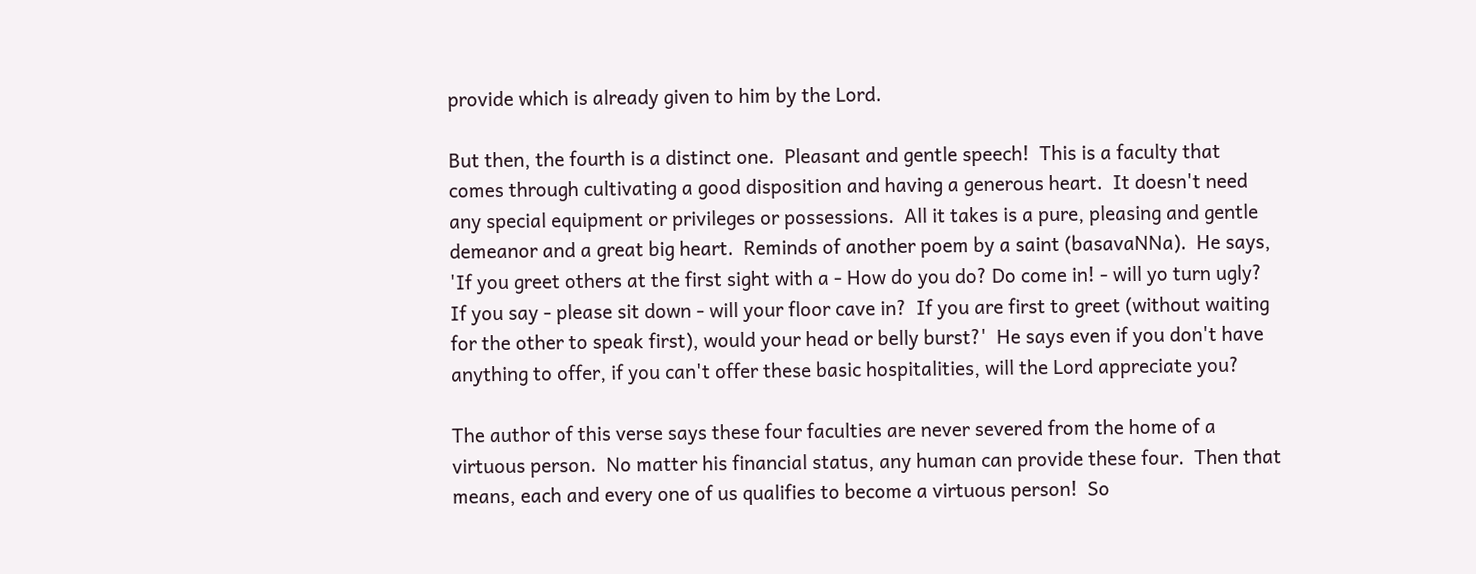provide which is already given to him by the Lord.

But then, the fourth is a distinct one.  Pleasant and gentle speech!  This is a faculty that comes through cultivating a good disposition and having a generous heart.  It doesn't need any special equipment or privileges or possessions.  All it takes is a pure, pleasing and gentle demeanor and a great big heart.  Reminds of another poem by a saint (basavaNNa).  He says, 'If you greet others at the first sight with a - How do you do? Do come in! - will yo turn ugly?  If you say - please sit down - will your floor cave in?  If you are first to greet (without waiting for the other to speak first), would your head or belly burst?'  He says even if you don't have anything to offer, if you can't offer these basic hospitalities, will the Lord appreciate you?

The author of this verse says these four faculties are never severed from the home of a virtuous person.  No matter his financial status, any human can provide these four.  Then that means, each and every one of us qualifies to become a virtuous person!  So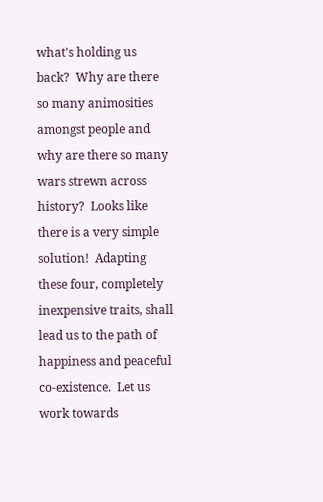what's holding us back?  Why are there so many animosities amongst people and why are there so many wars strewn across history?  Looks like there is a very simple solution!  Adapting these four, completely inexpensive traits, shall lead us to the path of happiness and peaceful co-existence.  Let us work towards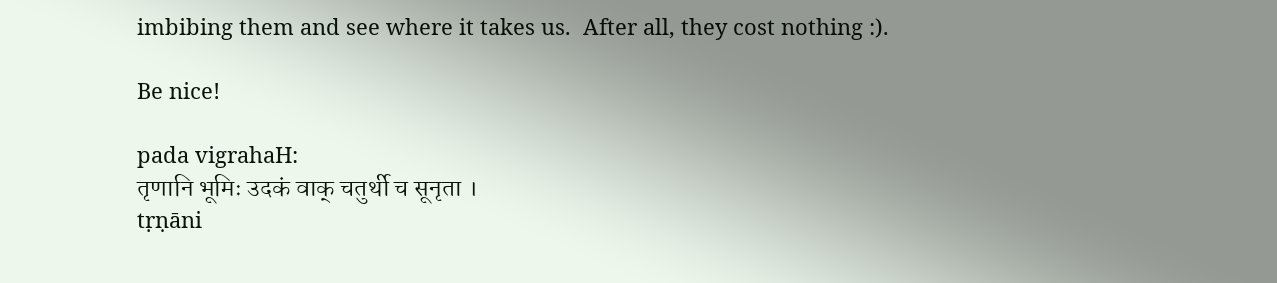imbibing them and see where it takes us.  After all, they cost nothing :).

Be nice!

pada vigrahaH:
तृणानि भूमिः उदकं वाक् चतुर्थी च सूनृता ।
tṛṇāni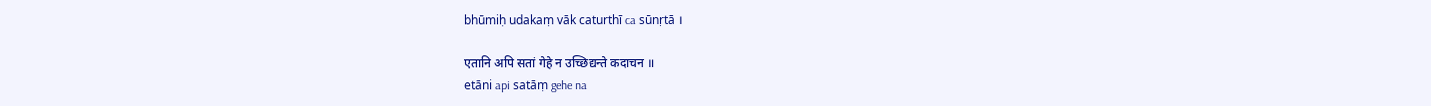bhūmiḥ udakaṃ vāk caturthī ca sūnṛtā ।

एतानि अपि सतां गेहे न उच्छिद्यन्ते कदाचन ॥
etāni api satāṃ gehe na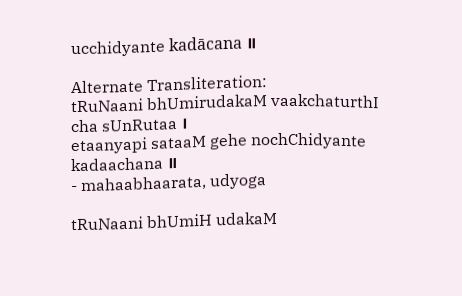ucchidyante kadācana ॥

Alternate Transliteration:
tRuNaani bhUmirudakaM vaakchaturthI cha sUnRutaa ।
etaanyapi sataaM gehe nochChidyante kadaachana ॥
- mahaabhaarata, udyoga

tRuNaani bhUmiH udakaM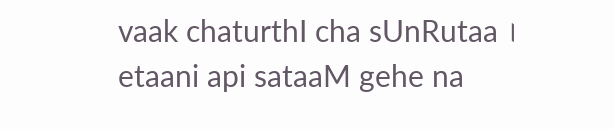vaak chaturthI cha sUnRutaa ।
etaani api sataaM gehe na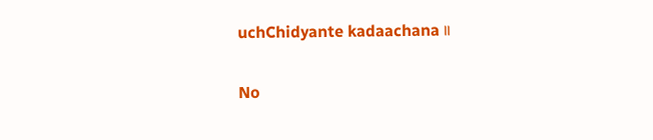uchChidyante kadaachana ॥

No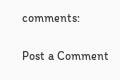comments:

Post a Comment